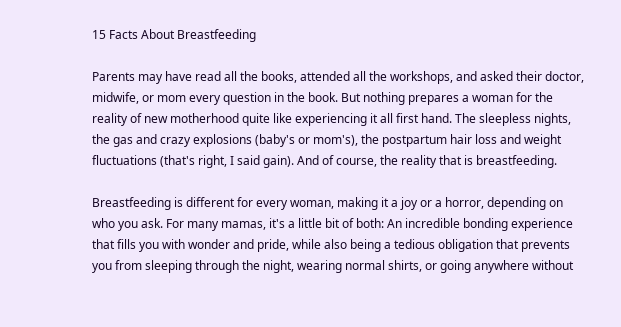15 Facts About Breastfeeding

Parents may have read all the books, attended all the workshops, and asked their doctor, midwife, or mom every question in the book. But nothing prepares a woman for the reality of new motherhood quite like experiencing it all first hand. The sleepless nights, the gas and crazy explosions (baby's or mom's), the postpartum hair loss and weight fluctuations (that's right, I said gain). And of course, the reality that is breastfeeding.

Breastfeeding is different for every woman, making it a joy or a horror, depending on who you ask. For many mamas, it's a little bit of both: An incredible bonding experience that fills you with wonder and pride, while also being a tedious obligation that prevents you from sleeping through the night, wearing normal shirts, or going anywhere without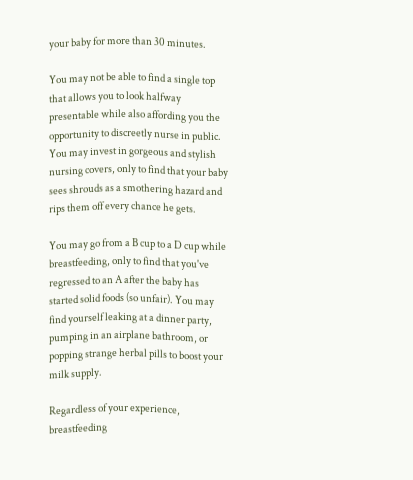your baby for more than 30 minutes.

You may not be able to find a single top that allows you to look halfway presentable while also affording you the opportunity to discreetly nurse in public. You may invest in gorgeous and stylish nursing covers, only to find that your baby sees shrouds as a smothering hazard and rips them off every chance he gets.

You may go from a B cup to a D cup while breastfeeding, only to find that you've regressed to an A after the baby has started solid foods (so unfair). You may find yourself leaking at a dinner party, pumping in an airplane bathroom, or popping strange herbal pills to boost your milk supply.

Regardless of your experience, breastfeeding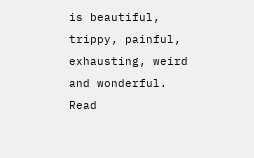is beautiful, trippy, painful, exhausting, weird and wonderful. Read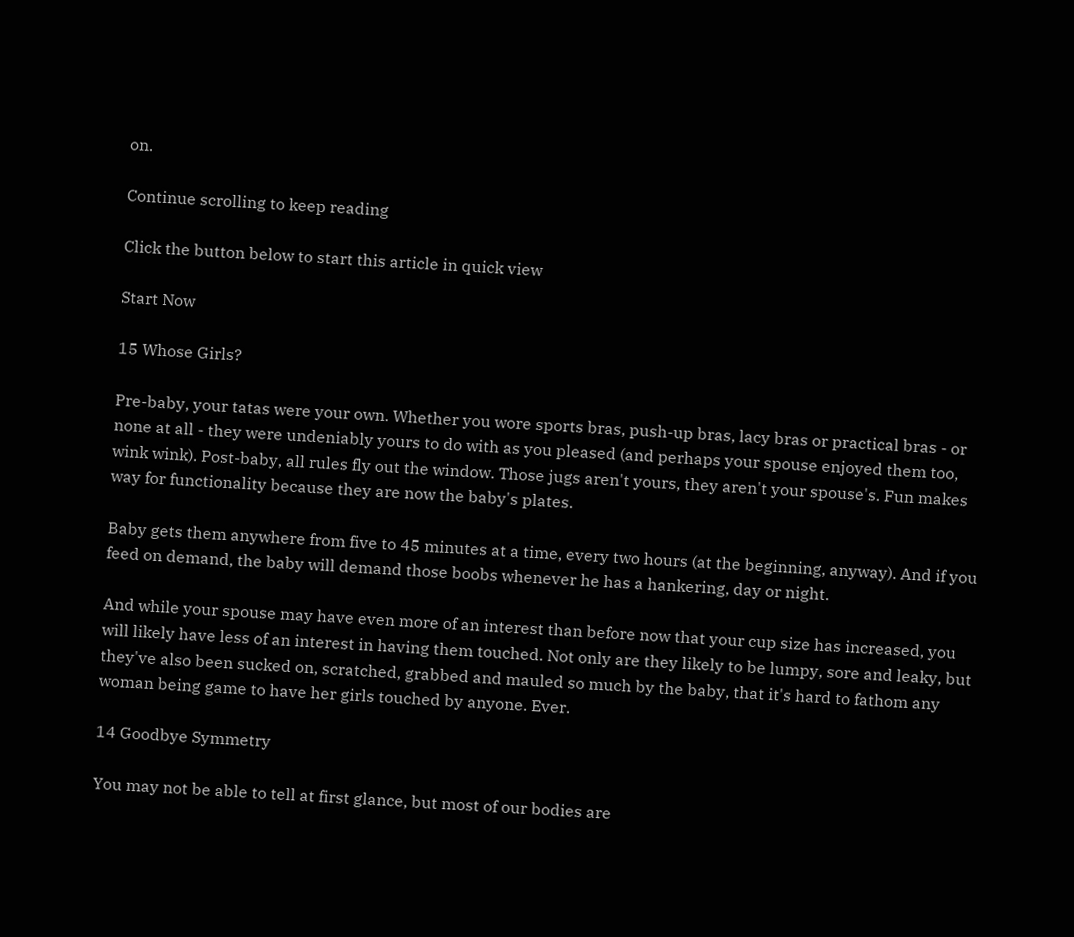on.

Continue scrolling to keep reading

Click the button below to start this article in quick view

Start Now

15 Whose Girls?

Pre-baby, your tatas were your own. Whether you wore sports bras, push-up bras, lacy bras or practical bras - or none at all - they were undeniably yours to do with as you pleased (and perhaps your spouse enjoyed them too, wink wink). Post-baby, all rules fly out the window. Those jugs aren't yours, they aren't your spouse's. Fun makes way for functionality because they are now the baby's plates.

Baby gets them anywhere from five to 45 minutes at a time, every two hours (at the beginning, anyway). And if you feed on demand, the baby will demand those boobs whenever he has a hankering, day or night.

And while your spouse may have even more of an interest than before now that your cup size has increased, you will likely have less of an interest in having them touched. Not only are they likely to be lumpy, sore and leaky, but they've also been sucked on, scratched, grabbed and mauled so much by the baby, that it's hard to fathom any woman being game to have her girls touched by anyone. Ever.

14 Goodbye Symmetry

You may not be able to tell at first glance, but most of our bodies are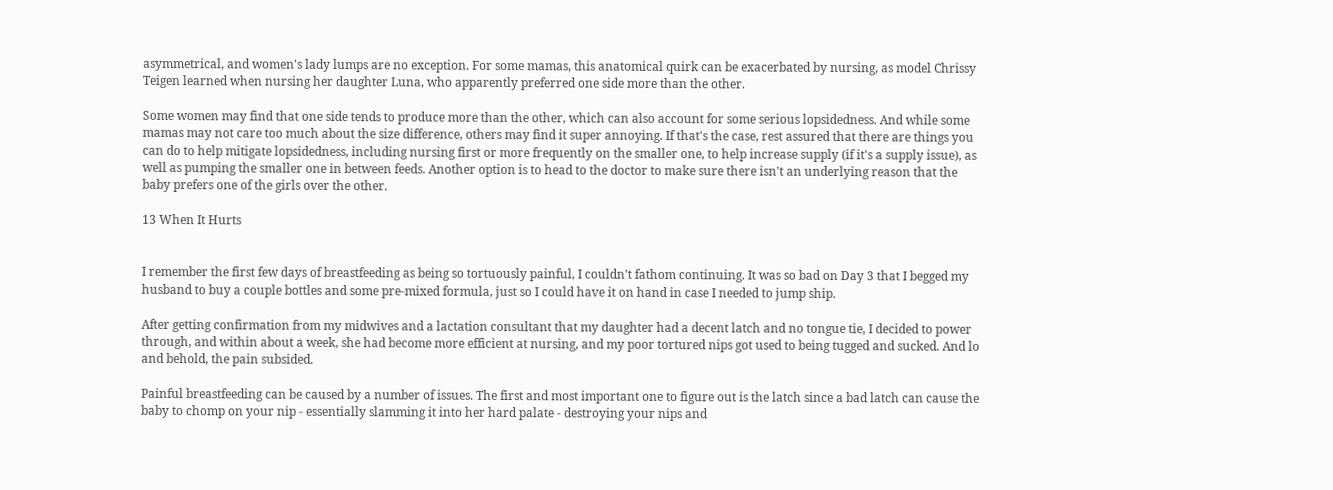asymmetrical, and women's lady lumps are no exception. For some mamas, this anatomical quirk can be exacerbated by nursing, as model Chrissy Teigen learned when nursing her daughter Luna, who apparently preferred one side more than the other.

Some women may find that one side tends to produce more than the other, which can also account for some serious lopsidedness. And while some mamas may not care too much about the size difference, others may find it super annoying. If that's the case, rest assured that there are things you can do to help mitigate lopsidedness, including nursing first or more frequently on the smaller one, to help increase supply (if it's a supply issue), as well as pumping the smaller one in between feeds. Another option is to head to the doctor to make sure there isn't an underlying reason that the baby prefers one of the girls over the other.

13 When It Hurts


I remember the first few days of breastfeeding as being so tortuously painful, I couldn't fathom continuing. It was so bad on Day 3 that I begged my husband to buy a couple bottles and some pre-mixed formula, just so I could have it on hand in case I needed to jump ship.

After getting confirmation from my midwives and a lactation consultant that my daughter had a decent latch and no tongue tie, I decided to power through, and within about a week, she had become more efficient at nursing, and my poor tortured nips got used to being tugged and sucked. And lo and behold, the pain subsided.

Painful breastfeeding can be caused by a number of issues. The first and most important one to figure out is the latch since a bad latch can cause the baby to chomp on your nip - essentially slamming it into her hard palate - destroying your nips and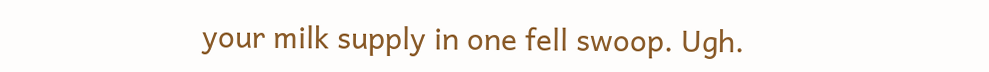your milk supply in one fell swoop. Ugh.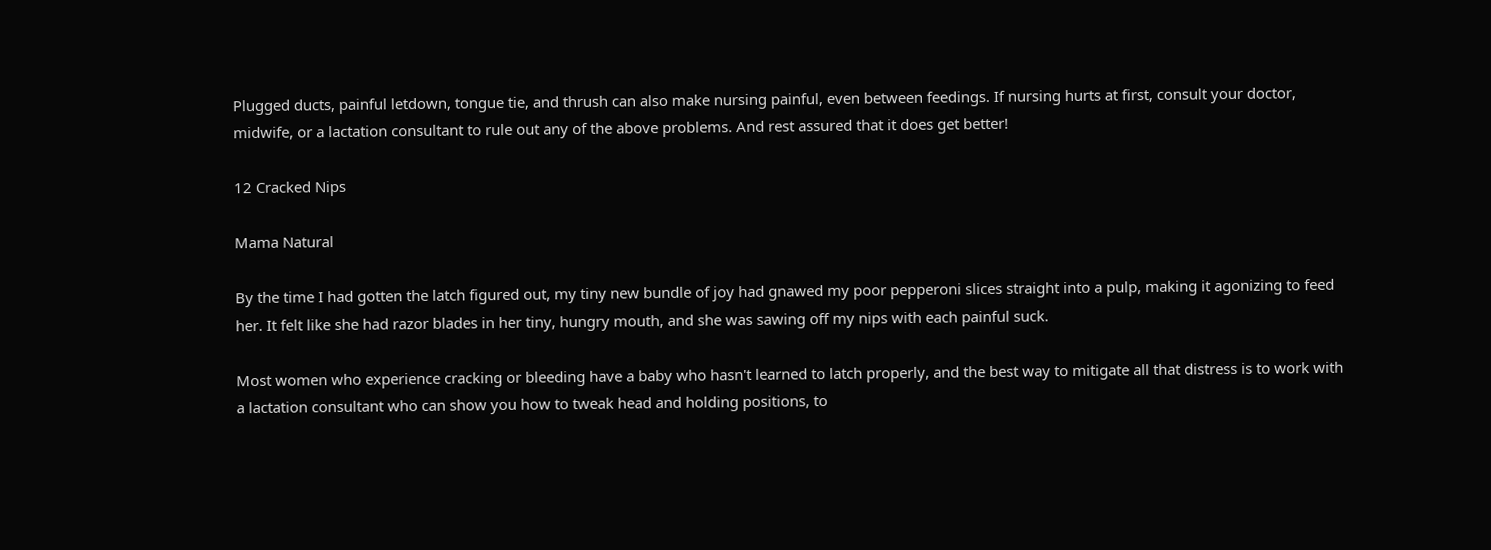Plugged ducts, painful letdown, tongue tie, and thrush can also make nursing painful, even between feedings. If nursing hurts at first, consult your doctor, midwife, or a lactation consultant to rule out any of the above problems. And rest assured that it does get better!

12 Cracked Nips

Mama Natural

By the time I had gotten the latch figured out, my tiny new bundle of joy had gnawed my poor pepperoni slices straight into a pulp, making it agonizing to feed her. It felt like she had razor blades in her tiny, hungry mouth, and she was sawing off my nips with each painful suck.

Most women who experience cracking or bleeding have a baby who hasn't learned to latch properly, and the best way to mitigate all that distress is to work with a lactation consultant who can show you how to tweak head and holding positions, to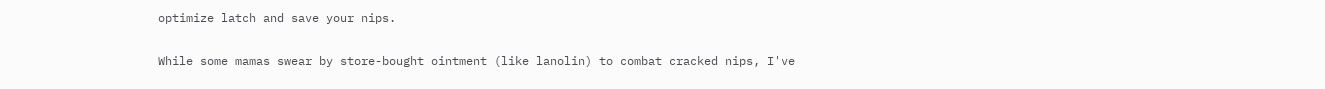optimize latch and save your nips.

While some mamas swear by store-bought ointment (like lanolin) to combat cracked nips, I've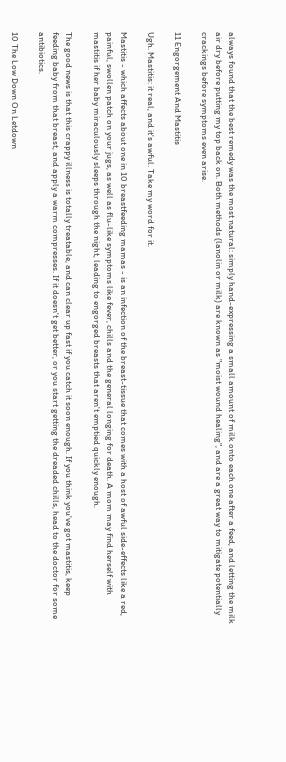always found that the best remedy was the most natural: simply hand-expressing a small amount of milk onto each one after a feed, and letting the milk air dry before putting my top back on. Both methods (lanolin or milk) are known as "moist wound healing", and are a great way to mitigate potentially crackings before symptoms even arise.

11 Engorgement And Mastitis

Ugh. Mastitis: it real, and it's awful. Take my word for it.

Mastitis - which affects about one in 10 breastfeeding mamas - is an infection of the breast-tissue that comes with a host of awful side-effects like a red, painful, swollen patch on your jugs, as well as flu-like symptoms like fever, chills and the general longing for death. A mom may find herself with mastitis if her baby miraculously sleeps through the night, leading to engorged breasts that aren't emptied quickly enough.

The good news is that this crappy illness is totally treatable, and can clear up fast if you catch it soon enough. If you think you've got mastitis, keep feeding baby from that breast, and apply a warm compresses. If it doesn't get better, or you start getting the dreaded chills, head to the doctor for some antibiotics.

10 The Low Down On Letdown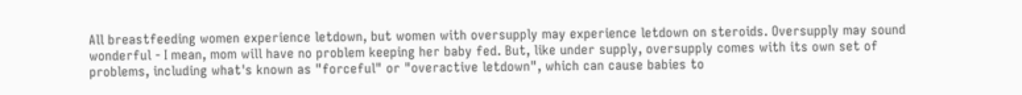All breastfeeding women experience letdown, but women with oversupply may experience letdown on steroids. Oversupply may sound wonderful - I mean, mom will have no problem keeping her baby fed. But, like under supply, oversupply comes with its own set of problems, including what's known as "forceful" or "overactive letdown", which can cause babies to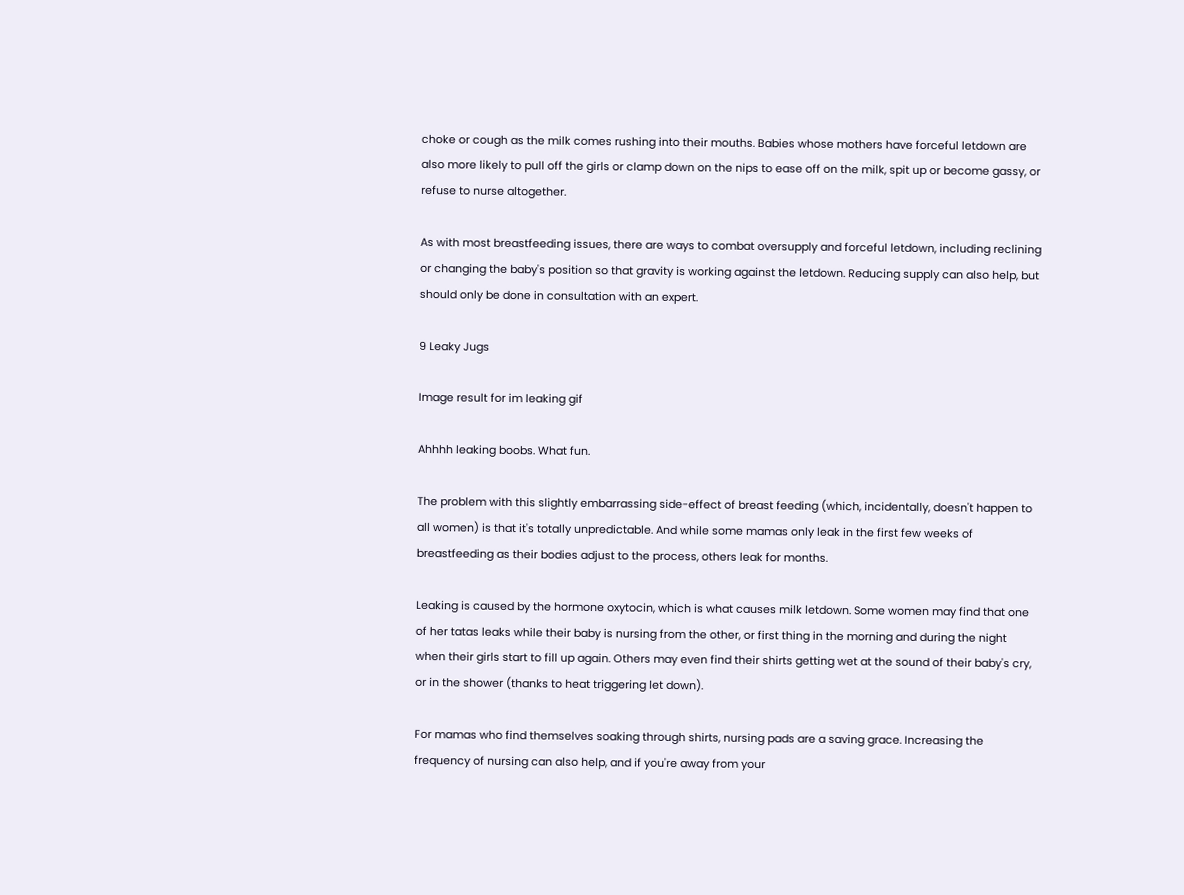choke or cough as the milk comes rushing into their mouths. Babies whose mothers have forceful letdown are also more likely to pull off the girls or clamp down on the nips to ease off on the milk, spit up or become gassy, or refuse to nurse altogether.

As with most breastfeeding issues, there are ways to combat oversupply and forceful letdown, including reclining or changing the baby's position so that gravity is working against the letdown. Reducing supply can also help, but should only be done in consultation with an expert.

9 Leaky Jugs

Image result for im leaking gif

Ahhhh leaking boobs. What fun.

The problem with this slightly embarrassing side-effect of breast feeding (which, incidentally, doesn't happen to all women) is that it's totally unpredictable. And while some mamas only leak in the first few weeks of breastfeeding as their bodies adjust to the process, others leak for months.

Leaking is caused by the hormone oxytocin, which is what causes milk letdown. Some women may find that one of her tatas leaks while their baby is nursing from the other, or first thing in the morning and during the night when their girls start to fill up again. Others may even find their shirts getting wet at the sound of their baby's cry, or in the shower (thanks to heat triggering let down).

For mamas who find themselves soaking through shirts, nursing pads are a saving grace. Increasing the frequency of nursing can also help, and if you're away from your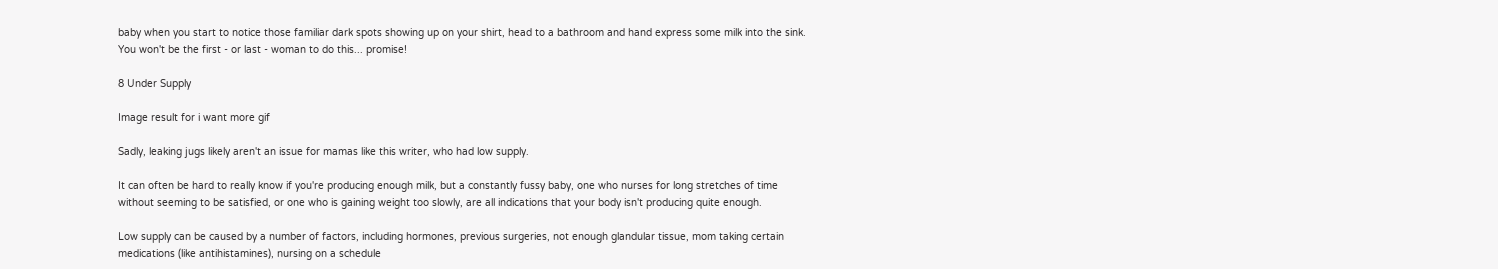baby when you start to notice those familiar dark spots showing up on your shirt, head to a bathroom and hand express some milk into the sink. You won't be the first - or last - woman to do this... promise!

8 Under Supply

Image result for i want more gif

Sadly, leaking jugs likely aren't an issue for mamas like this writer, who had low supply.

It can often be hard to really know if you're producing enough milk, but a constantly fussy baby, one who nurses for long stretches of time without seeming to be satisfied, or one who is gaining weight too slowly, are all indications that your body isn't producing quite enough.

Low supply can be caused by a number of factors, including hormones, previous surgeries, not enough glandular tissue, mom taking certain medications (like antihistamines), nursing on a schedule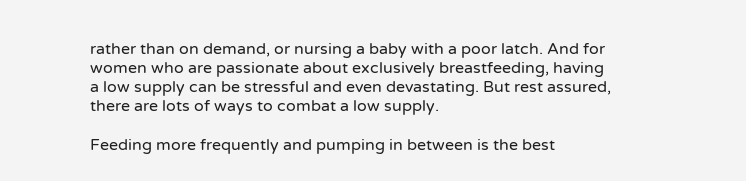rather than on demand, or nursing a baby with a poor latch. And for women who are passionate about exclusively breastfeeding, having a low supply can be stressful and even devastating. But rest assured, there are lots of ways to combat a low supply.

Feeding more frequently and pumping in between is the best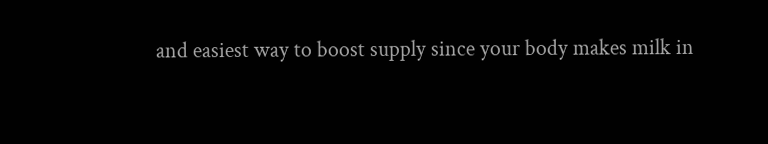and easiest way to boost supply since your body makes milk in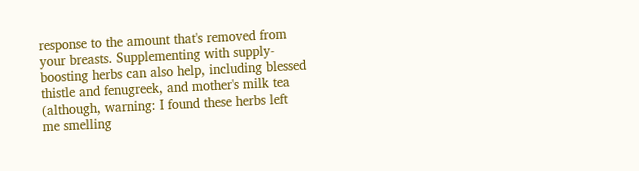response to the amount that's removed from your breasts. Supplementing with supply-boosting herbs can also help, including blessed thistle and fenugreek, and mother's milk tea (although, warning: I found these herbs left me smelling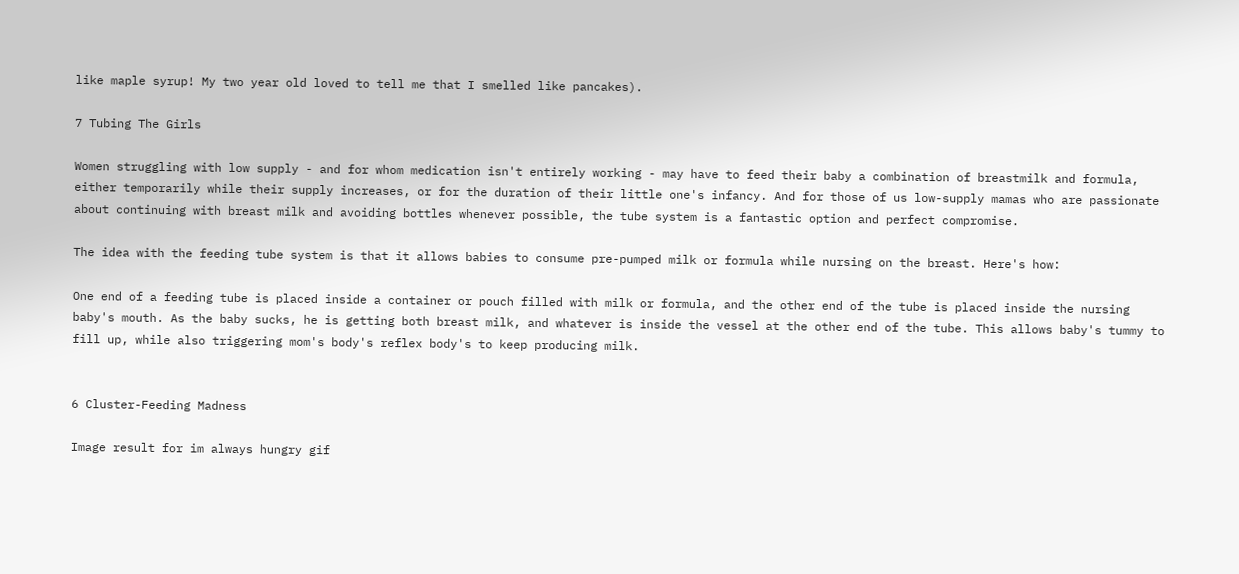like maple syrup! My two year old loved to tell me that I smelled like pancakes).

7 Tubing The Girls

Women struggling with low supply - and for whom medication isn't entirely working - may have to feed their baby a combination of breastmilk and formula, either temporarily while their supply increases, or for the duration of their little one's infancy. And for those of us low-supply mamas who are passionate about continuing with breast milk and avoiding bottles whenever possible, the tube system is a fantastic option and perfect compromise.

The idea with the feeding tube system is that it allows babies to consume pre-pumped milk or formula while nursing on the breast. Here's how:

One end of a feeding tube is placed inside a container or pouch filled with milk or formula, and the other end of the tube is placed inside the nursing baby's mouth. As the baby sucks, he is getting both breast milk, and whatever is inside the vessel at the other end of the tube. This allows baby's tummy to fill up, while also triggering mom's body's reflex body's to keep producing milk.


6 Cluster-Feeding Madness

Image result for im always hungry gif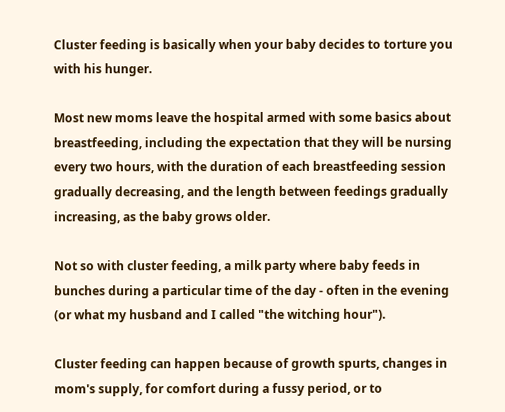Cluster feeding is basically when your baby decides to torture you with his hunger.

Most new moms leave the hospital armed with some basics about breastfeeding, including the expectation that they will be nursing every two hours, with the duration of each breastfeeding session gradually decreasing, and the length between feedings gradually increasing, as the baby grows older.

Not so with cluster feeding, a milk party where baby feeds in bunches during a particular time of the day - often in the evening (or what my husband and I called "the witching hour").

Cluster feeding can happen because of growth spurts, changes in mom's supply, for comfort during a fussy period, or to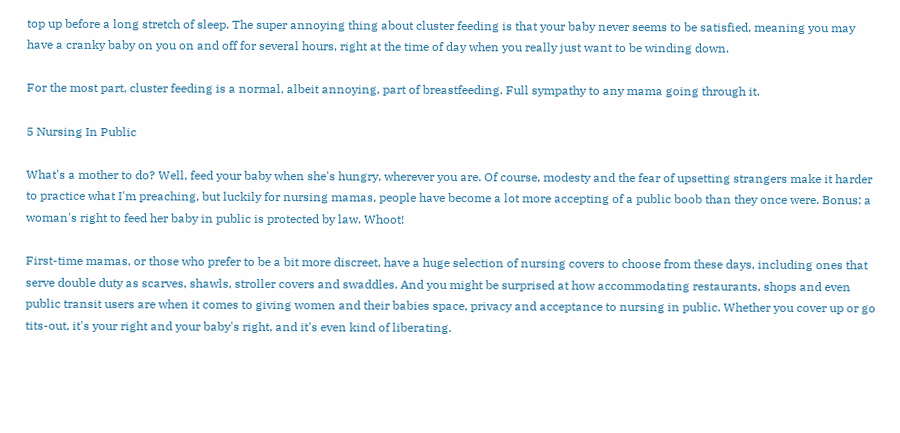top up before a long stretch of sleep. The super annoying thing about cluster feeding is that your baby never seems to be satisfied, meaning you may have a cranky baby on you on and off for several hours, right at the time of day when you really just want to be winding down.

For the most part, cluster feeding is a normal, albeit annoying, part of breastfeeding. Full sympathy to any mama going through it.

5 Nursing In Public

What's a mother to do? Well, feed your baby when she's hungry, wherever you are. Of course, modesty and the fear of upsetting strangers make it harder to practice what I'm preaching, but luckily for nursing mamas, people have become a lot more accepting of a public boob than they once were. Bonus: a woman's right to feed her baby in public is protected by law. Whoot!

First-time mamas, or those who prefer to be a bit more discreet, have a huge selection of nursing covers to choose from these days, including ones that serve double duty as scarves, shawls, stroller covers and swaddles. And you might be surprised at how accommodating restaurants, shops and even public transit users are when it comes to giving women and their babies space, privacy and acceptance to nursing in public. Whether you cover up or go tits-out, it's your right and your baby's right, and it's even kind of liberating.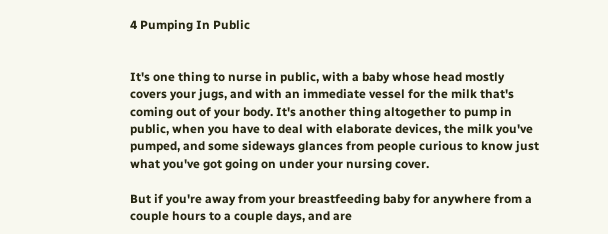4 Pumping In Public


It's one thing to nurse in public, with a baby whose head mostly covers your jugs, and with an immediate vessel for the milk that's coming out of your body. It's another thing altogether to pump in public, when you have to deal with elaborate devices, the milk you've pumped, and some sideways glances from people curious to know just what you've got going on under your nursing cover.

But if you're away from your breastfeeding baby for anywhere from a couple hours to a couple days, and are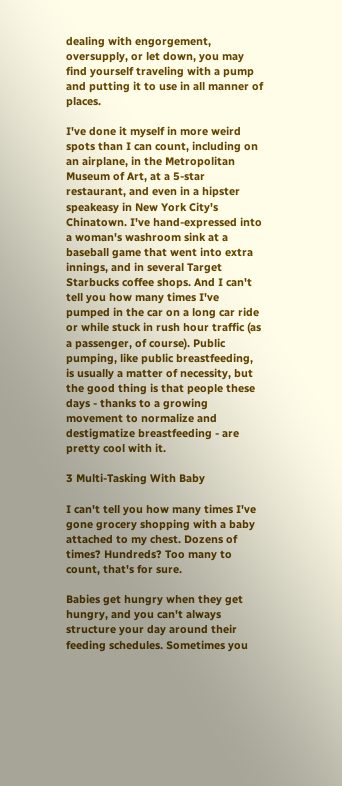dealing with engorgement, oversupply, or let down, you may find yourself traveling with a pump and putting it to use in all manner of places.

I've done it myself in more weird spots than I can count, including on an airplane, in the Metropolitan Museum of Art, at a 5-star restaurant, and even in a hipster speakeasy in New York City's Chinatown. I've hand-expressed into a woman's washroom sink at a baseball game that went into extra innings, and in several Target Starbucks coffee shops. And I can't tell you how many times I've pumped in the car on a long car ride or while stuck in rush hour traffic (as a passenger, of course). Public pumping, like public breastfeeding, is usually a matter of necessity, but the good thing is that people these days - thanks to a growing movement to normalize and destigmatize breastfeeding - are pretty cool with it.

3 Multi-Tasking With Baby

I can't tell you how many times I've gone grocery shopping with a baby attached to my chest. Dozens of times? Hundreds? Too many to count, that's for sure.

Babies get hungry when they get hungry, and you can't always structure your day around their feeding schedules. Sometimes you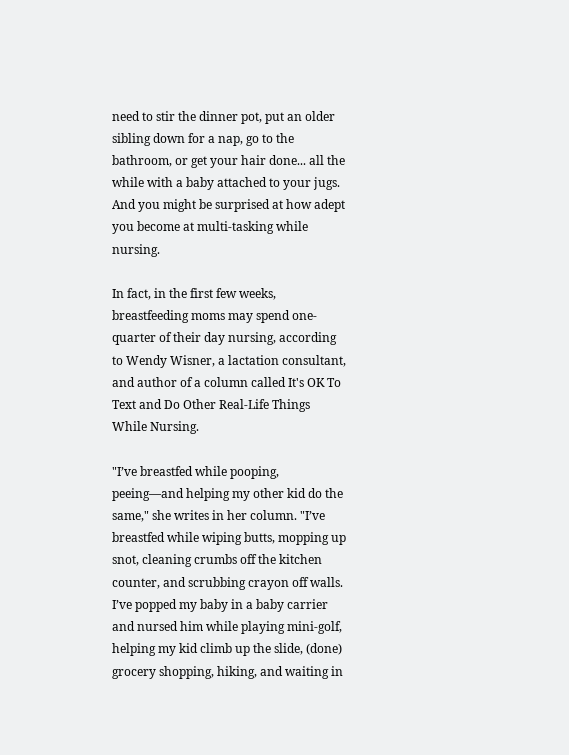need to stir the dinner pot, put an older sibling down for a nap, go to the bathroom, or get your hair done... all the while with a baby attached to your jugs. And you might be surprised at how adept you become at multi-tasking while nursing.

In fact, in the first few weeks, breastfeeding moms may spend one-quarter of their day nursing, according to Wendy Wisner, a lactation consultant, and author of a column called It's OK To Text and Do Other Real-Life Things While Nursing.

"I’ve breastfed while pooping, peeing—and helping my other kid do the same," she writes in her column. "I’ve breastfed while wiping butts, mopping up snot, cleaning crumbs off the kitchen counter, and scrubbing crayon off walls. I’ve popped my baby in a baby carrier and nursed him while playing mini-golf, helping my kid climb up the slide, (done) grocery shopping, hiking, and waiting in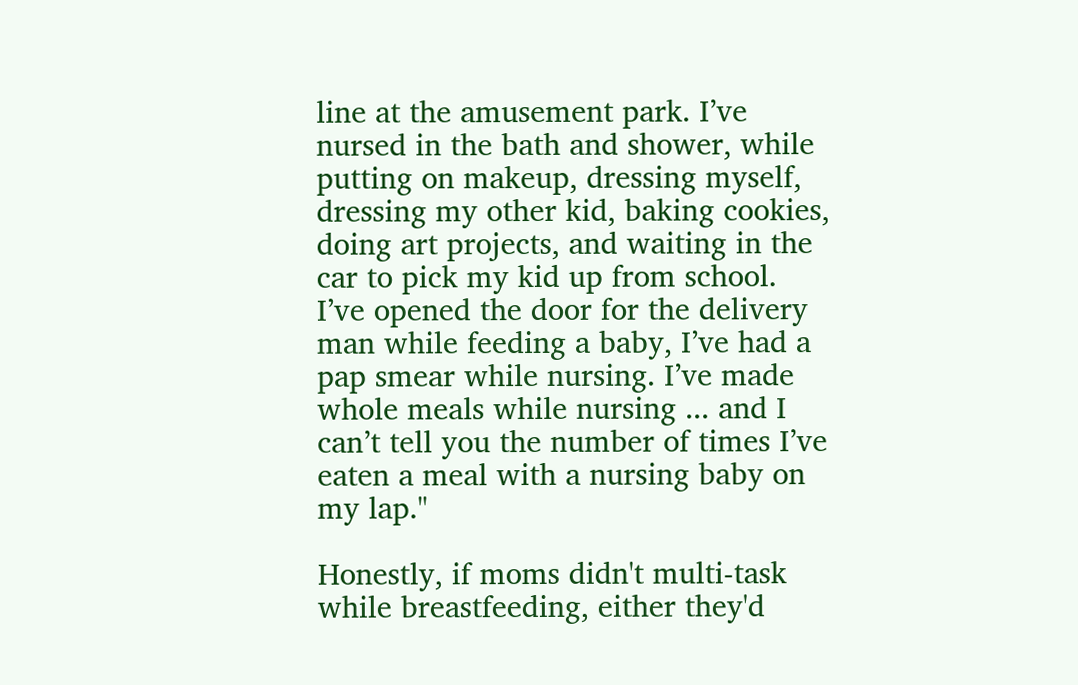line at the amusement park. I’ve nursed in the bath and shower, while putting on makeup, dressing myself, dressing my other kid, baking cookies, doing art projects, and waiting in the car to pick my kid up from school. I’ve opened the door for the delivery man while feeding a baby, I’ve had a pap smear while nursing. I’ve made whole meals while nursing ... and I can’t tell you the number of times I’ve eaten a meal with a nursing baby on my lap."

Honestly, if moms didn't multi-task while breastfeeding, either they'd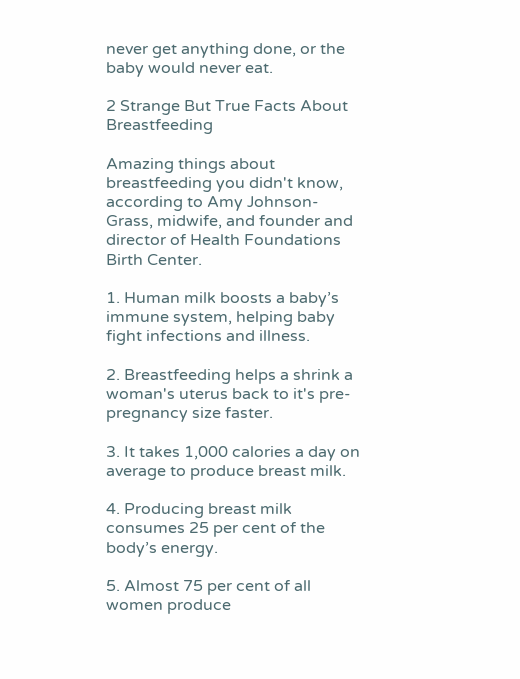never get anything done, or the baby would never eat.

2 Strange But True Facts About Breastfeeding

Amazing things about breastfeeding you didn't know, according to Amy Johnson-Grass, midwife, and founder and director of Health Foundations Birth Center.

1. Human milk boosts a baby’s immune system, helping baby fight infections and illness.

2. Breastfeeding helps a shrink a woman's uterus back to it's pre-pregnancy size faster.

3. It takes 1,000 calories a day on average to produce breast milk.

4. Producing breast milk consumes 25 per cent of the body’s energy.

5. Almost 75 per cent of all women produce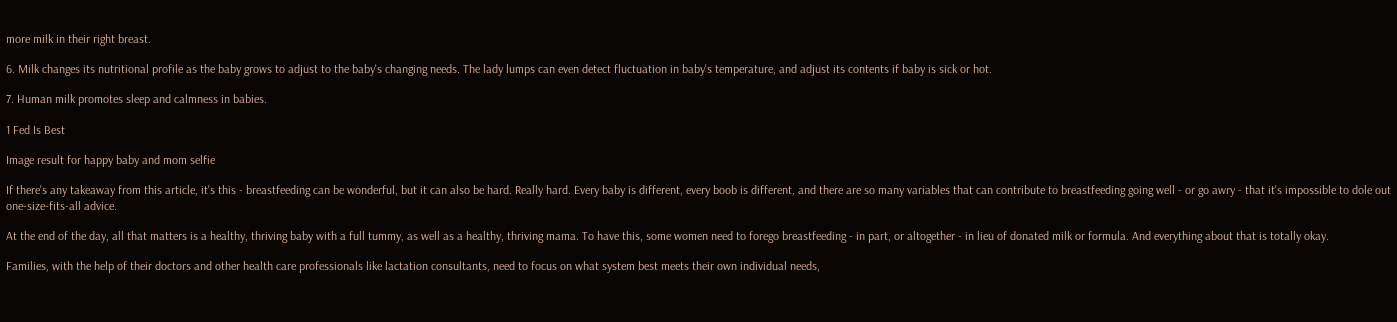more milk in their right breast.

6. Milk changes its nutritional profile as the baby grows to adjust to the baby's changing needs. The lady lumps can even detect fluctuation in baby's temperature, and adjust its contents if baby is sick or hot.

7. Human milk promotes sleep and calmness in babies.

1 Fed Is Best

Image result for happy baby and mom selfie

If there's any takeaway from this article, it's this - breastfeeding can be wonderful, but it can also be hard. Really hard. Every baby is different, every boob is different, and there are so many variables that can contribute to breastfeeding going well - or go awry - that it's impossible to dole out one-size-fits-all advice.

At the end of the day, all that matters is a healthy, thriving baby with a full tummy, as well as a healthy, thriving mama. To have this, some women need to forego breastfeeding - in part, or altogether - in lieu of donated milk or formula. And everything about that is totally okay.

Families, with the help of their doctors and other health care professionals like lactation consultants, need to focus on what system best meets their own individual needs,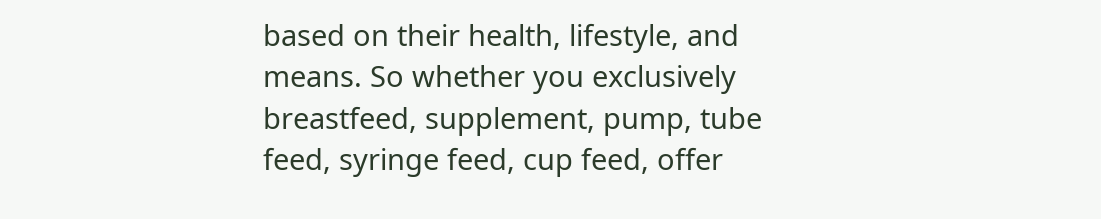based on their health, lifestyle, and means. So whether you exclusively breastfeed, supplement, pump, tube feed, syringe feed, cup feed, offer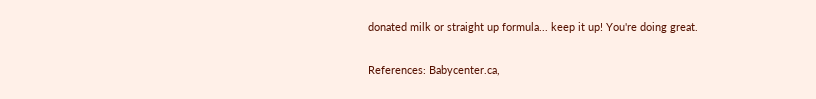donated milk or straight up formula... keep it up! You're doing great.

References: Babycenter.ca,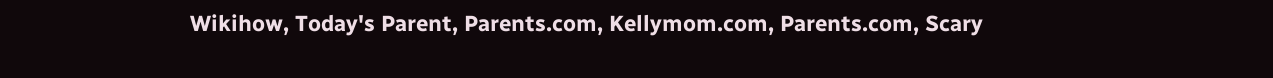Wikihow, Today's Parent, Parents.com, Kellymom.com, Parents.com, Scary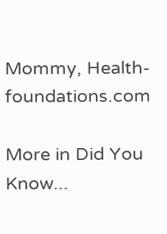Mommy, Health-foundations.com

More in Did You Know...